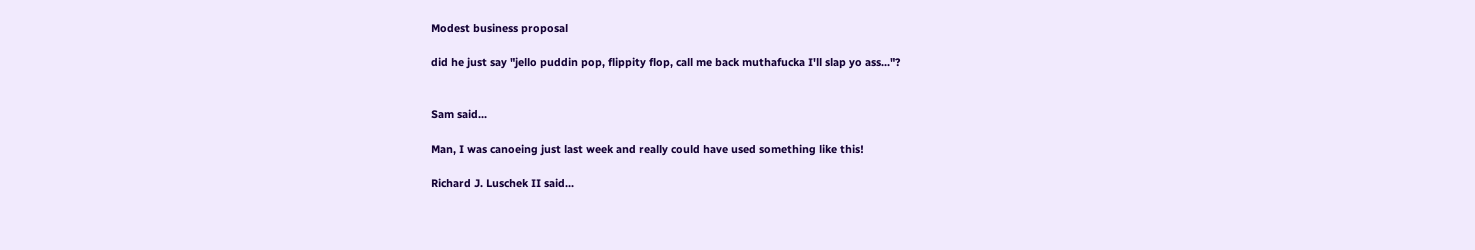Modest business proposal

did he just say "jello puddin pop, flippity flop, call me back muthafucka I'll slap yo ass..."?


Sam said...

Man, I was canoeing just last week and really could have used something like this!

Richard J. Luschek II said...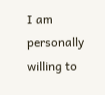I am personally willing to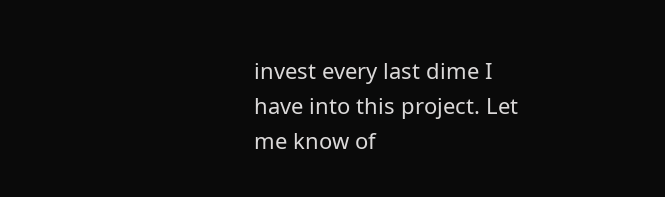invest every last dime I have into this project. Let me know of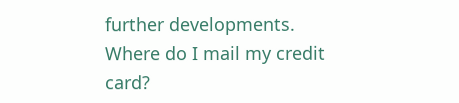further developments.
Where do I mail my credit card?